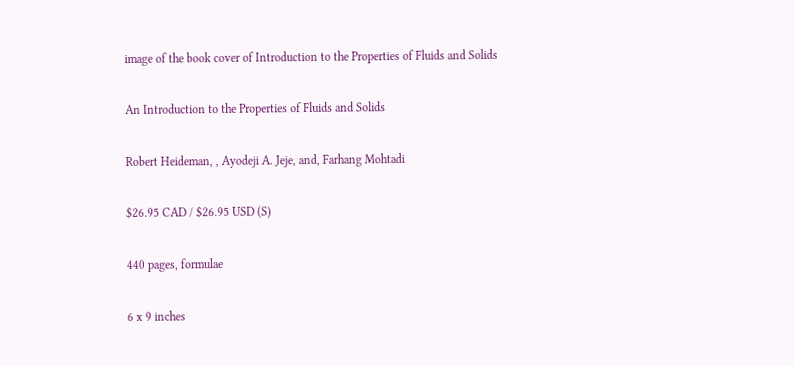image of the book cover of Introduction to the Properties of Fluids and Solids

An Introduction to the Properties of Fluids and Solids

Robert Heideman, , Ayodeji A. Jeje, and, Farhang Mohtadi

$26.95 CAD / $26.95 USD (S)

440 pages, formulae

6 x 9 inches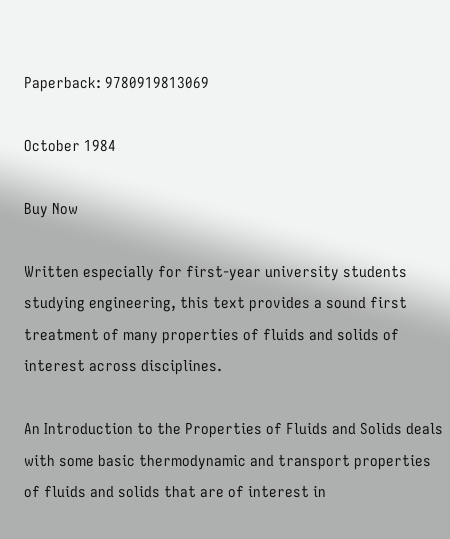Paperback: 9780919813069

October 1984

Buy Now

Written especially for first-year university students studying engineering, this text provides a sound first treatment of many properties of fluids and solids of interest across disciplines.

An Introduction to the Properties of Fluids and Solids deals with some basic thermodynamic and transport properties of fluids and solids that are of interest in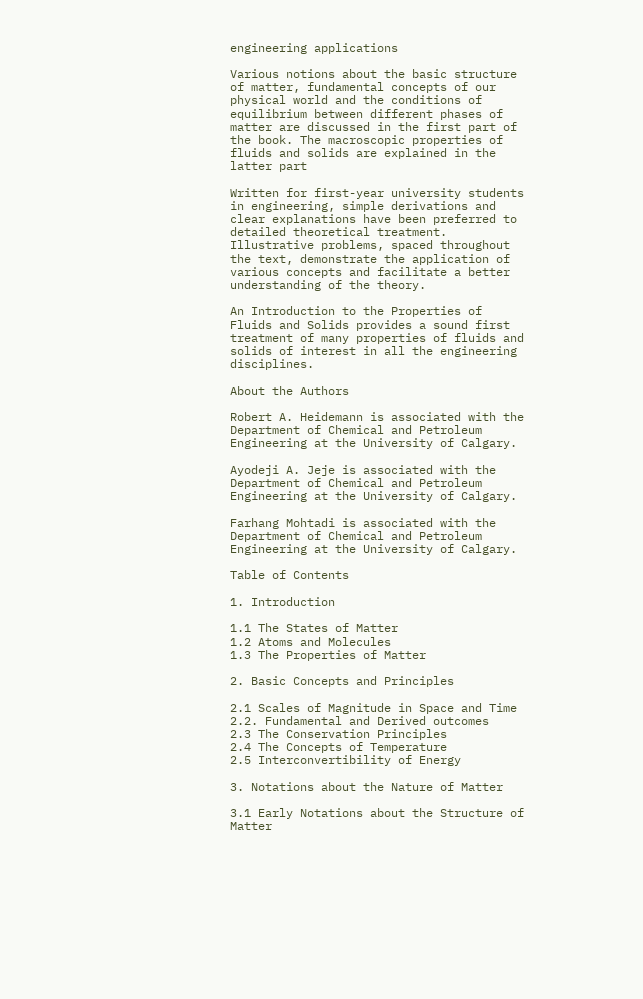engineering applications

Various notions about the basic structure of matter, fundamental concepts of our physical world and the conditions of equilibrium between different phases of matter are discussed in the first part of the book. The macroscopic properties of fluids and solids are explained in the latter part

Written for first-year university students in engineering, simple derivations and clear explanations have been preferred to detailed theoretical treatment. Illustrative problems, spaced throughout the text, demonstrate the application of various concepts and facilitate a better understanding of the theory.

An Introduction to the Properties of Fluids and Solids provides a sound first treatment of many properties of fluids and solids of interest in all the engineering disciplines.

About the Authors

Robert A. Heidemann is associated with the Department of Chemical and Petroleum Engineering at the University of Calgary.

Ayodeji A. Jeje is associated with the Department of Chemical and Petroleum Engineering at the University of Calgary.

Farhang Mohtadi is associated with the Department of Chemical and Petroleum Engineering at the University of Calgary.

Table of Contents

1. Introduction

1.1 The States of Matter
1.2 Atoms and Molecules
1.3 The Properties of Matter

2. Basic Concepts and Principles

2.1 Scales of Magnitude in Space and Time
2.2. Fundamental and Derived outcomes
2.3 The Conservation Principles
2.4 The Concepts of Temperature
2.5 Interconvertibility of Energy

3. Notations about the Nature of Matter

3.1 Early Notations about the Structure of Matter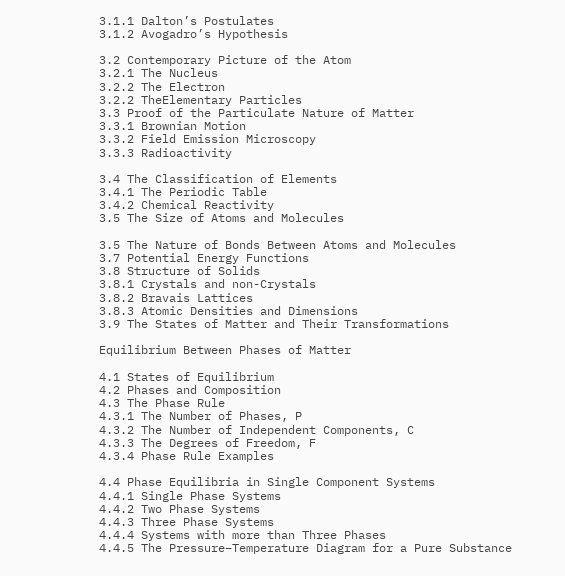3.1.1 Dalton’s Postulates
3.1.2 Avogadro’s Hypothesis

3.2 Contemporary Picture of the Atom
3.2.1 The Nucleus
3.2.2 The Electron
3.2.2 TheElementary Particles
3.3 Proof of the Particulate Nature of Matter
3.3.1 Brownian Motion
3.3.2 Field Emission Microscopy
3.3.3 Radioactivity

3.4 The Classification of Elements
3.4.1 The Periodic Table
3.4.2 Chemical Reactivity
3.5 The Size of Atoms and Molecules

3.5 The Nature of Bonds Between Atoms and Molecules
3.7 Potential Energy Functions
3.8 Structure of Solids
3.8.1 Crystals and non-Crystals
3.8.2 Bravais Lattices
3.8.3 Atomic Densities and Dimensions
3.9 The States of Matter and Their Transformations

Equilibrium Between Phases of Matter

4.1 States of Equilibrium
4.2 Phases and Composition
4.3 The Phase Rule
4.3.1 The Number of Phases, P
4.3.2 The Number of Independent Components, C
4.3.3 The Degrees of Freedom, F
4.3.4 Phase Rule Examples

4.4 Phase Equilibria in Single Component Systems
4.4.1 Single Phase Systems
4.4.2 Two Phase Systems
4.4.3 Three Phase Systems
4.4.4 Systems with more than Three Phases
4.4.5 The Pressure–Temperature Diagram for a Pure Substance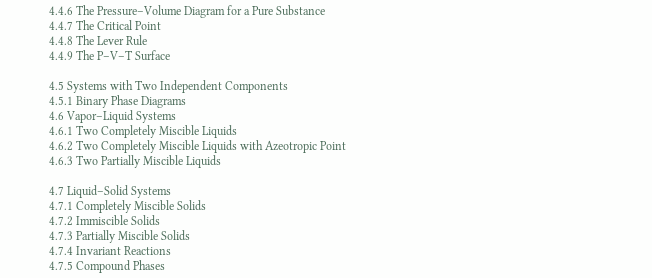4.4.6 The Pressure–Volume Diagram for a Pure Substance
4.4.7 The Critical Point
4.4.8 The Lever Rule
4.4.9 The P–V–T Surface

4.5 Systems with Two Independent Components
4.5.1 Binary Phase Diagrams
4.6 Vapor–Liquid Systems
4.6.1 Two Completely Miscible Liquids
4.6.2 Two Completely Miscible Liquids with Azeotropic Point
4.6.3 Two Partially Miscible Liquids

4.7 Liquid–Solid Systems
4.7.1 Completely Miscible Solids
4.7.2 Immiscible Solids
4.7.3 Partially Miscible Solids
4.7.4 Invariant Reactions
4.7.5 Compound Phases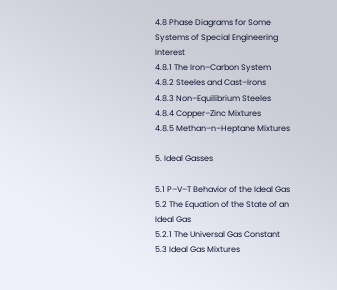4.8 Phase Diagrams for Some Systems of Special Engineering Interest
4.8.1 The Iron–Carbon System
4.8.2 Steeles and Cast–Irons
4.8.3 Non–Equilibrium Steeles
4.8.4 Copper–Zinc Mixtures
4.8.5 Methan–n–Heptane Mixtures

5. Ideal Gasses

5.1 P–V–T Behavior of the Ideal Gas
5.2 The Equation of the State of an Ideal Gas
5.2.1 The Universal Gas Constant
5.3 Ideal Gas Mixtures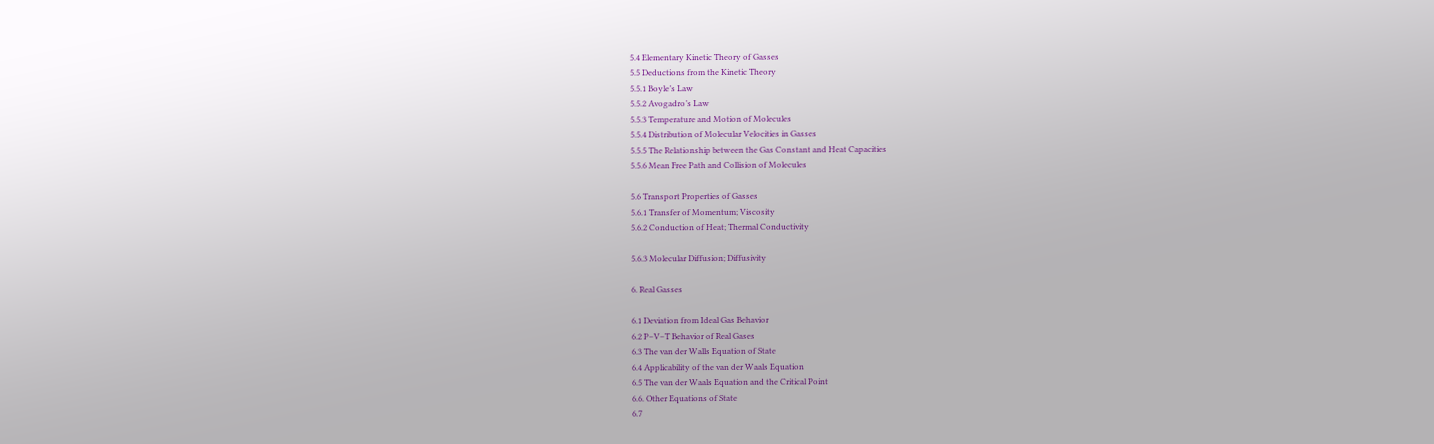5.4 Elementary Kinetic Theory of Gasses
5.5 Deductions from the Kinetic Theory
5.5.1 Boyle’s Law
5.5.2 Avogadro’s Law
5.5.3 Temperature and Motion of Molecules
5.5.4 Distribution of Molecular Velocities in Gasses
5.5.5 The Relationship between the Gas Constant and Heat Capacities
5.5.6 Mean Free Path and Collision of Molecules

5.6 Transport Properties of Gasses
5.6.1 Transfer of Momentum; Viscosity
5.6.2 Conduction of Heat; Thermal Conductivity

5.6.3 Molecular Diffusion; Diffusivity

6. Real Gasses

6.1 Deviation from Ideal Gas Behavior
6.2 P–V–T Behavior of Real Gases
6.3 The van der Walls Equation of State
6.4 Applicability of the van der Waals Equation
6.5 The van der Waals Equation and the Critical Point
6.6. Other Equations of State
6.7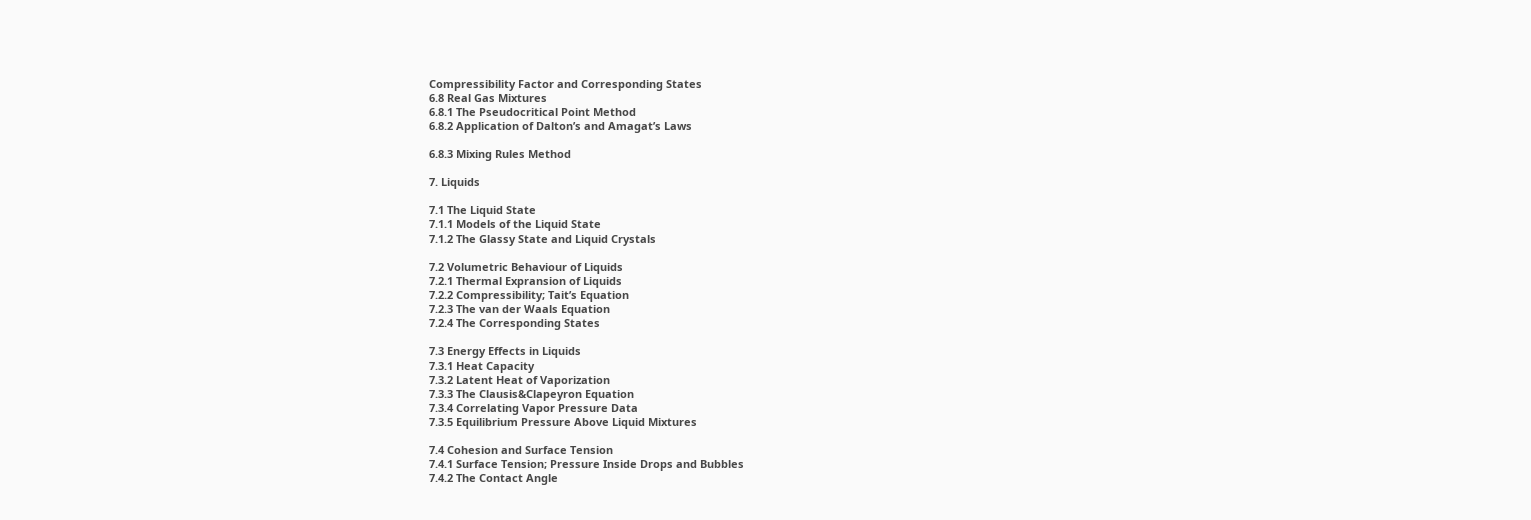Compressibility Factor and Corresponding States
6.8 Real Gas Mixtures
6.8.1 The Pseudocritical Point Method
6.8.2 Application of Dalton’s and Amagat’s Laws

6.8.3 Mixing Rules Method

7. Liquids

7.1 The Liquid State
7.1.1 Models of the Liquid State
7.1.2 The Glassy State and Liquid Crystals

7.2 Volumetric Behaviour of Liquids
7.2.1 Thermal Expransion of Liquids
7.2.2 Compressibility; Tait’s Equation
7.2.3 The van der Waals Equation
7.2.4 The Corresponding States

7.3 Energy Effects in Liquids
7.3.1 Heat Capacity
7.3.2 Latent Heat of Vaporization
7.3.3 The Clausis&Clapeyron Equation
7.3.4 Correlating Vapor Pressure Data
7.3.5 Equilibrium Pressure Above Liquid Mixtures

7.4 Cohesion and Surface Tension
7.4.1 Surface Tension; Pressure Inside Drops and Bubbles
7.4.2 The Contact Angle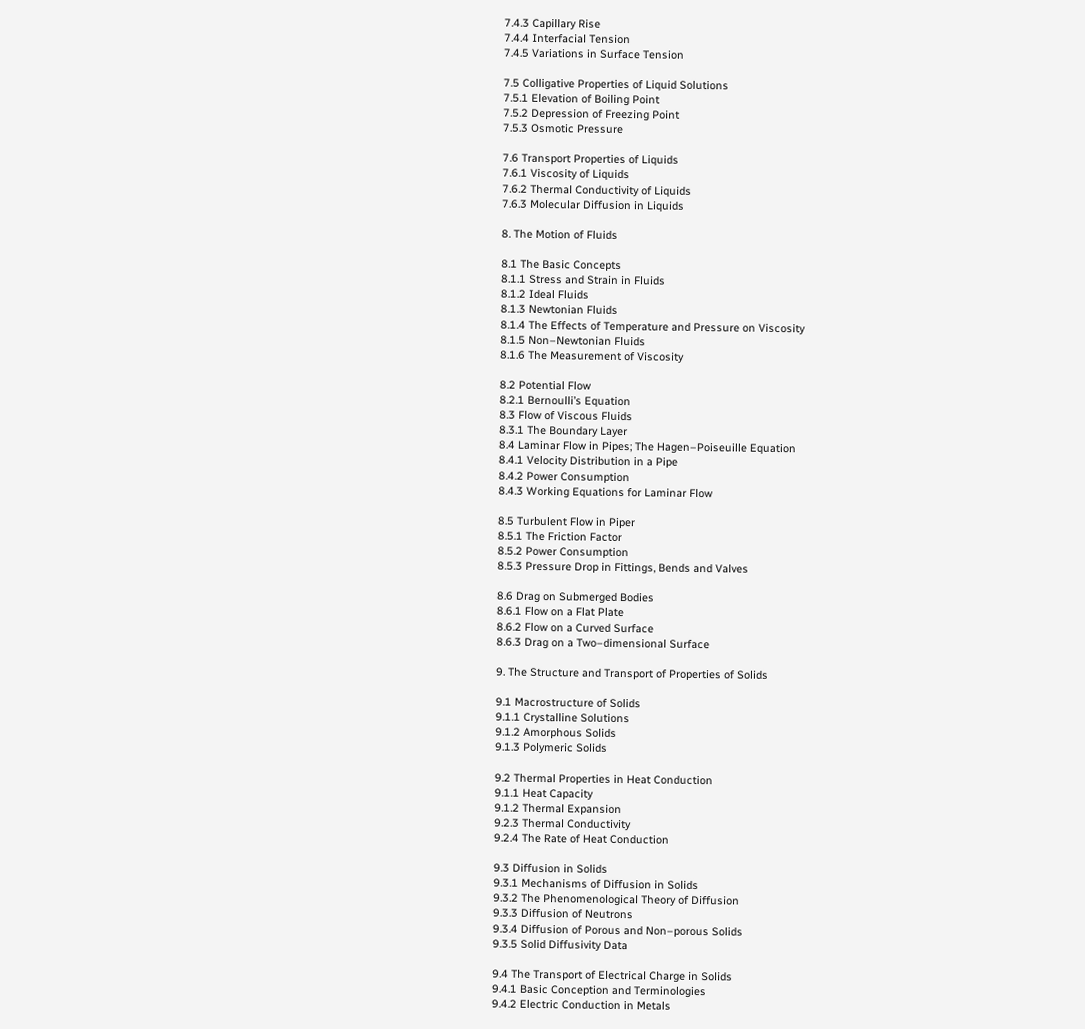7.4.3 Capillary Rise
7.4.4 Interfacial Tension
7.4.5 Variations in Surface Tension

7.5 Colligative Properties of Liquid Solutions
7.5.1 Elevation of Boiling Point
7.5.2 Depression of Freezing Point
7.5.3 Osmotic Pressure

7.6 Transport Properties of Liquids
7.6.1 Viscosity of Liquids
7.6.2 Thermal Conductivity of Liquids
7.6.3 Molecular Diffusion in Liquids

8. The Motion of Fluids

8.1 The Basic Concepts
8.1.1 Stress and Strain in Fluids
8.1.2 Ideal Fluids
8.1.3 Newtonian Fluids
8.1.4 The Effects of Temperature and Pressure on Viscosity
8.1.5 Non–Newtonian Fluids
8.1.6 The Measurement of Viscosity

8.2 Potential Flow
8.2.1 Bernoulli’s Equation
8.3 Flow of Viscous Fluids
8.3.1 The Boundary Layer
8.4 Laminar Flow in Pipes; The Hagen–Poiseuille Equation
8.4.1 Velocity Distribution in a Pipe
8.4.2 Power Consumption
8.4.3 Working Equations for Laminar Flow

8.5 Turbulent Flow in Piper
8.5.1 The Friction Factor
8.5.2 Power Consumption
8.5.3 Pressure Drop in Fittings, Bends and Valves

8.6 Drag on Submerged Bodies
8.6.1 Flow on a Flat Plate
8.6.2 Flow on a Curved Surface
8.6.3 Drag on a Two–dimensional Surface

9. The Structure and Transport of Properties of Solids

9.1 Macrostructure of Solids
9.1.1 Crystalline Solutions
9.1.2 Amorphous Solids
9.1.3 Polymeric Solids

9.2 Thermal Properties in Heat Conduction
9.1.1 Heat Capacity
9.1.2 Thermal Expansion
9.2.3 Thermal Conductivity
9.2.4 The Rate of Heat Conduction

9.3 Diffusion in Solids
9.3.1 Mechanisms of Diffusion in Solids
9.3.2 The Phenomenological Theory of Diffusion
9.3.3 Diffusion of Neutrons
9.3.4 Diffusion of Porous and Non–porous Solids
9.3.5 Solid Diffusivity Data

9.4 The Transport of Electrical Charge in Solids
9.4.1 Basic Conception and Terminologies
9.4.2 Electric Conduction in Metals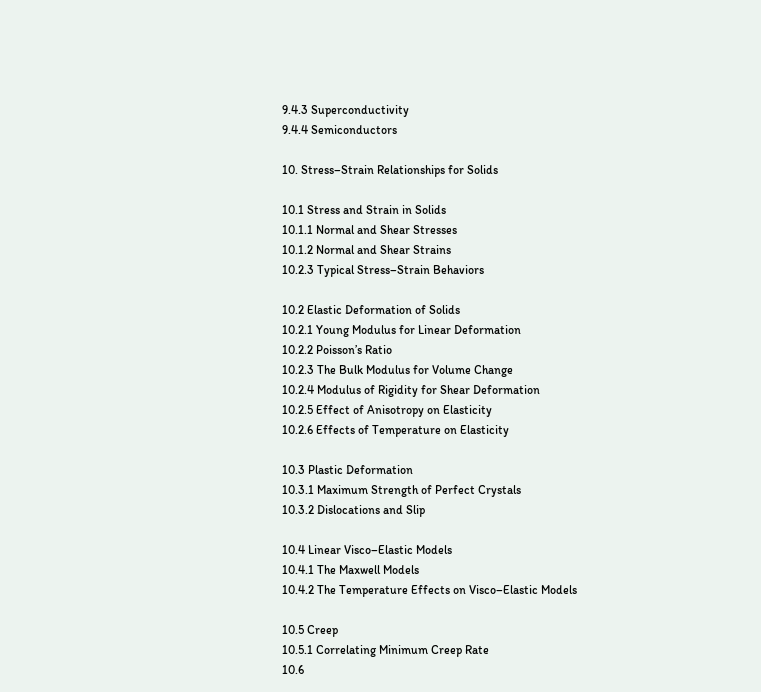9.4.3 Superconductivity
9.4.4 Semiconductors

10. Stress–Strain Relationships for Solids

10.1 Stress and Strain in Solids
10.1.1 Normal and Shear Stresses
10.1.2 Normal and Shear Strains
10.2.3 Typical Stress–Strain Behaviors

10.2 Elastic Deformation of Solids
10.2.1 Young Modulus for Linear Deformation
10.2.2 Poisson’s Ratio
10.2.3 The Bulk Modulus for Volume Change
10.2.4 Modulus of Rigidity for Shear Deformation
10.2.5 Effect of Anisotropy on Elasticity
10.2.6 Effects of Temperature on Elasticity

10.3 Plastic Deformation
10.3.1 Maximum Strength of Perfect Crystals
10.3.2 Dislocations and Slip

10.4 Linear Visco–Elastic Models
10.4.1 The Maxwell Models
10.4.2 The Temperature Effects on Visco–Elastic Models

10.5 Creep
10.5.1 Correlating Minimum Creep Rate
10.6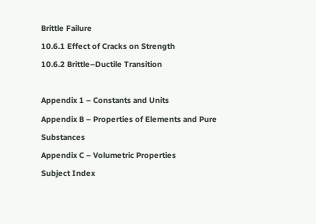Brittle Failure
10.6.1 Effect of Cracks on Strength
10.6.2 Brittle–Ductile Transition

Appendix 1 – Constants and Units
Appendix B – Properties of Elements and Pure Substances
Appendix C – Volumetric Properties
Subject Index